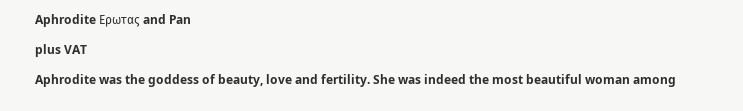Aphrodite Ερωτας and Pan

plus VAT

Aphrodite was the goddess of beauty, love and fertility. She was indeed the most beautiful woman among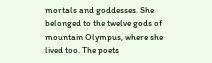mortals and goddesses. She belonged to the twelve gods of mountain Olympus, where she lived too. The poets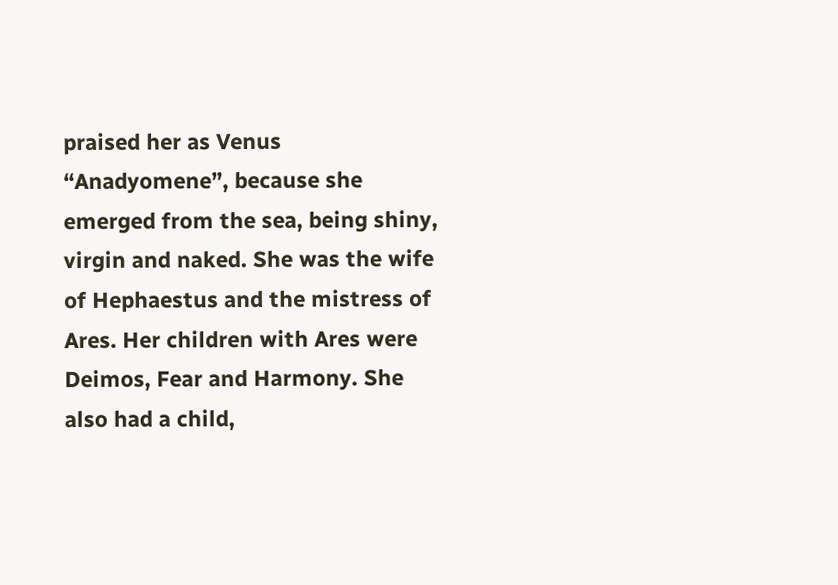praised her as Venus “Anadyomene”, because she emerged from the sea, being shiny, virgin and naked. She was the wife of Hephaestus and the mistress of Ares. Her children with Ares were Deimos, Fear and Harmony. She also had a child,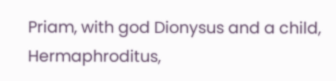Priam, with god Dionysus and a child, Hermaphroditus,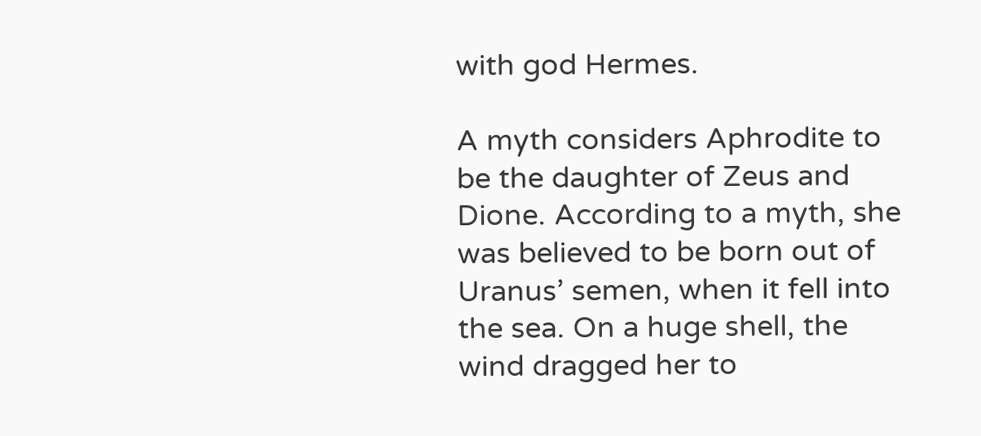with god Hermes.

A myth considers Aphrodite to be the daughter of Zeus and Dione. According to a myth, she was believed to be born out of Uranus’ semen, when it fell into the sea. On a huge shell, the wind dragged her to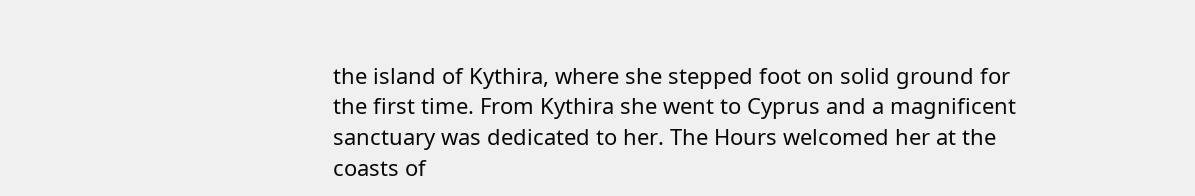the island of Kythira, where she stepped foot on solid ground for the first time. From Kythira she went to Cyprus and a magnificent sanctuary was dedicated to her. The Hours welcomed her at the coasts of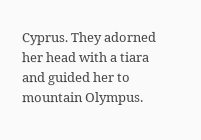Cyprus. They adorned her head with a tiara and guided her to mountain Olympus.